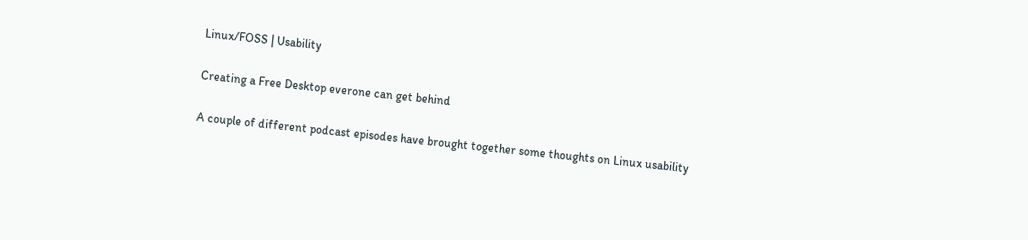Linux/FOSS | Usability

Creating a Free Desktop everone can get behind

A couple of different podcast episodes have brought together some thoughts on Linux usability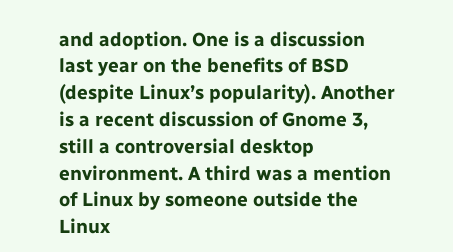and adoption. One is a discussion last year on the benefits of BSD (despite Linux’s popularity). Another is a recent discussion of Gnome 3, still a controversial desktop environment. A third was a mention of Linux by someone outside the Linux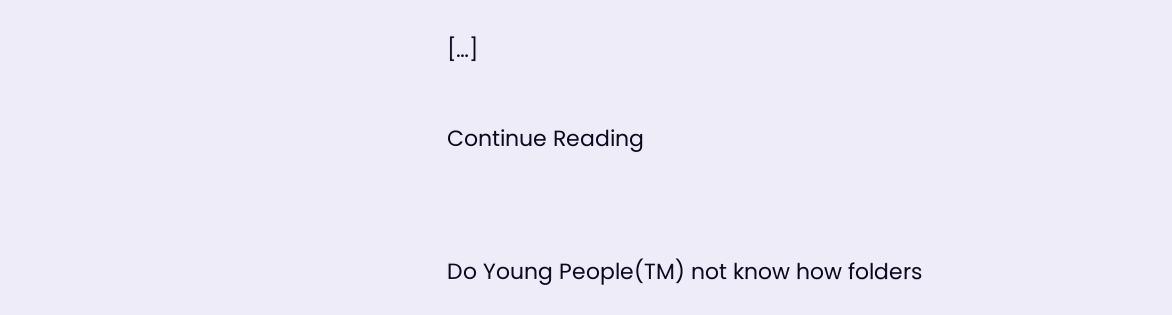[…]

Continue Reading


Do Young People(TM) not know how folders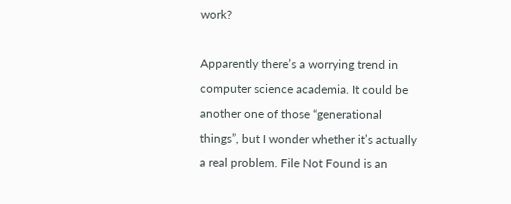work?

Apparently there’s a worrying trend in computer science academia. It could be another one of those “generational things”, but I wonder whether it’s actually a real problem. File Not Found is an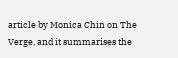article by Monica Chin on The Verge, and it summarises the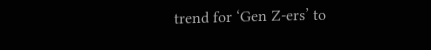trend for ‘Gen Z-ers’ to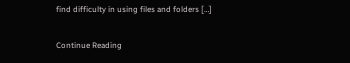find difficulty in using files and folders […]

Continue Reading